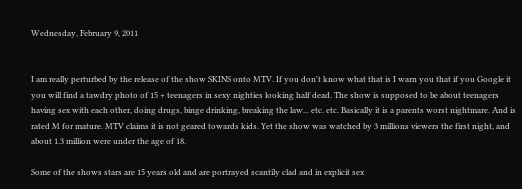Wednesday, February 9, 2011


I am really perturbed by the release of the show SKINS onto MTV. If you don't know what that is I warn you that if you Google it you will find a tawdry photo of 15 + teenagers in sexy nighties looking half dead. The show is supposed to be about teenagers having sex with each other, doing drugs, binge drinking, breaking the law... etc. etc. Basically it is a parents worst nightmare. And is rated M for mature. MTV claims it is not geared towards kids. Yet the show was watched by 3 millions viewers the first night, and about 1.3 million were under the age of 18.

Some of the shows stars are 15 years old and are portrayed scantily clad and in explicit sex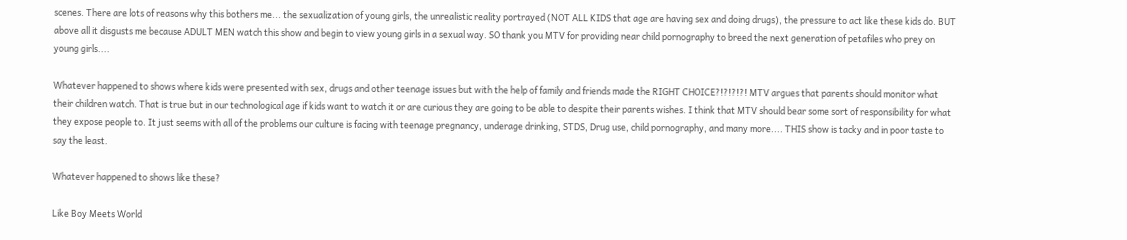scenes. There are lots of reasons why this bothers me... the sexualization of young girls, the unrealistic reality portrayed (NOT ALL KIDS that age are having sex and doing drugs), the pressure to act like these kids do. BUT above all it disgusts me because ADULT MEN watch this show and begin to view young girls in a sexual way. SO thank you MTV for providing near child pornography to breed the next generation of petafiles who prey on young girls....

Whatever happened to shows where kids were presented with sex, drugs and other teenage issues but with the help of family and friends made the RIGHT CHOICE?!?!?!?! MTV argues that parents should monitor what their children watch. That is true but in our technological age if kids want to watch it or are curious they are going to be able to despite their parents wishes. I think that MTV should bear some sort of responsibility for what they expose people to. It just seems with all of the problems our culture is facing with teenage pregnancy, underage drinking, STDS, Drug use, child pornography, and many more.... THIS show is tacky and in poor taste to say the least.

Whatever happened to shows like these?

Like Boy Meets World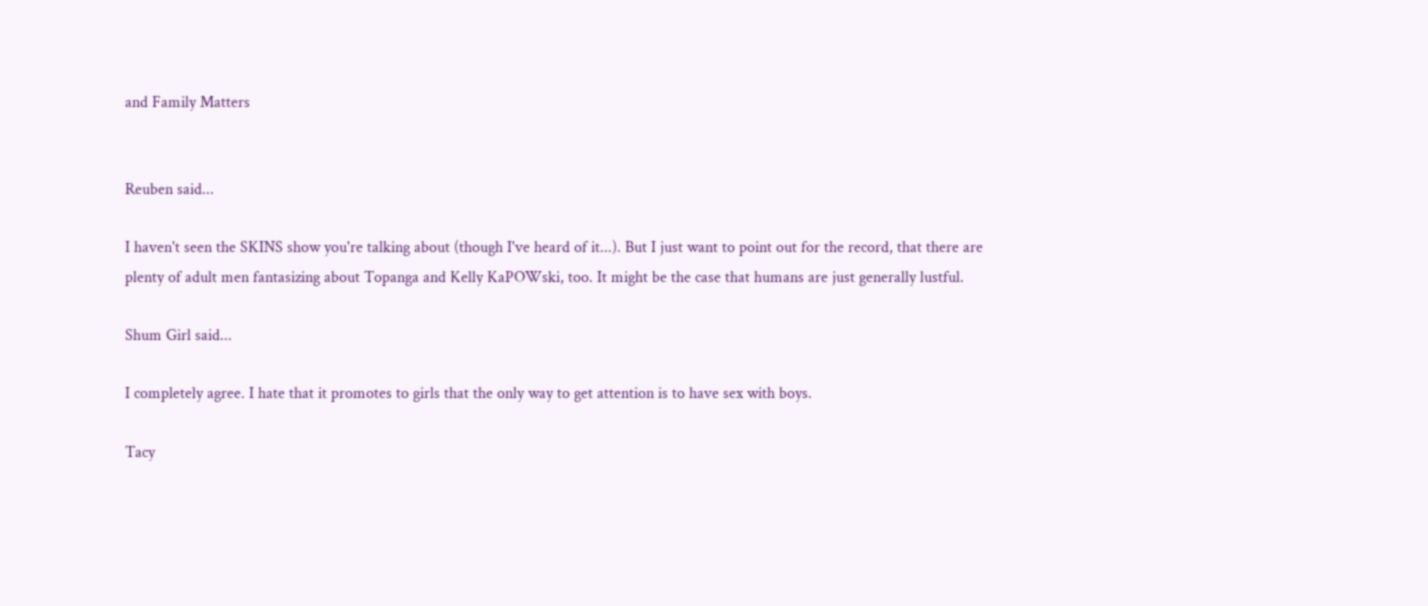and Family Matters


Reuben said...

I haven't seen the SKINS show you're talking about (though I've heard of it...). But I just want to point out for the record, that there are plenty of adult men fantasizing about Topanga and Kelly KaPOWski, too. It might be the case that humans are just generally lustful.

Shum Girl said...

I completely agree. I hate that it promotes to girls that the only way to get attention is to have sex with boys.

Tacy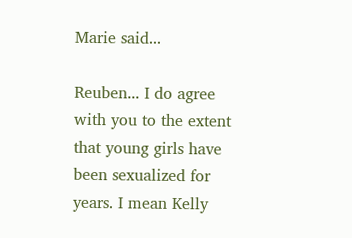Marie said...

Reuben... I do agree with you to the extent that young girls have been sexualized for years. I mean Kelly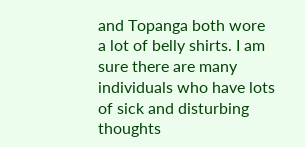and Topanga both wore a lot of belly shirts. I am sure there are many individuals who have lots of sick and disturbing thoughts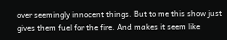over seemingly innocent things. But to me this show just gives them fuel for the fire. And makes it seem like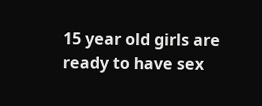15 year old girls are ready to have sex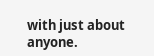with just about anyone.